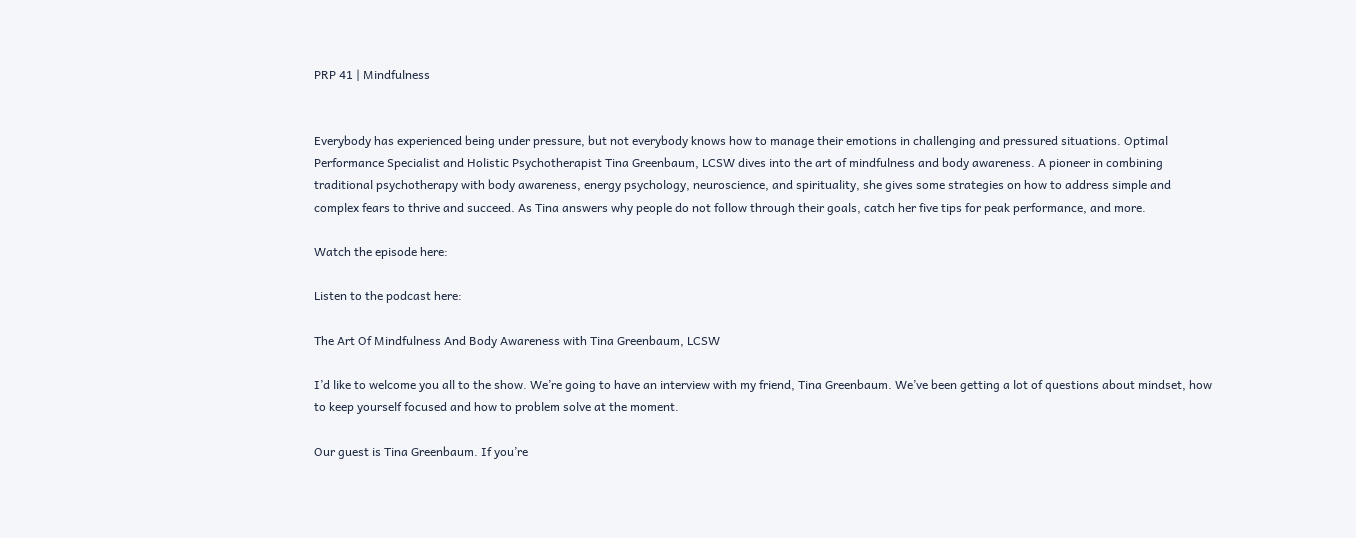PRP 41 | Mindfulness


Everybody has experienced being under pressure, but not everybody knows how to manage their emotions in challenging and pressured situations. Optimal Performance Specialist and Holistic Psychotherapist Tina Greenbaum, LCSW dives into the art of mindfulness and body awareness. A pioneer in combining traditional psychotherapy with body awareness, energy psychology, neuroscience, and spirituality, she gives some strategies on how to address simple and complex fears to thrive and succeed. As Tina answers why people do not follow through their goals, catch her five tips for peak performance, and more.

Watch the episode here:

Listen to the podcast here:

The Art Of Mindfulness And Body Awareness with Tina Greenbaum, LCSW

I’d like to welcome you all to the show. We’re going to have an interview with my friend, Tina Greenbaum. We’ve been getting a lot of questions about mindset, how to keep yourself focused and how to problem solve at the moment.

Our guest is Tina Greenbaum. If you’re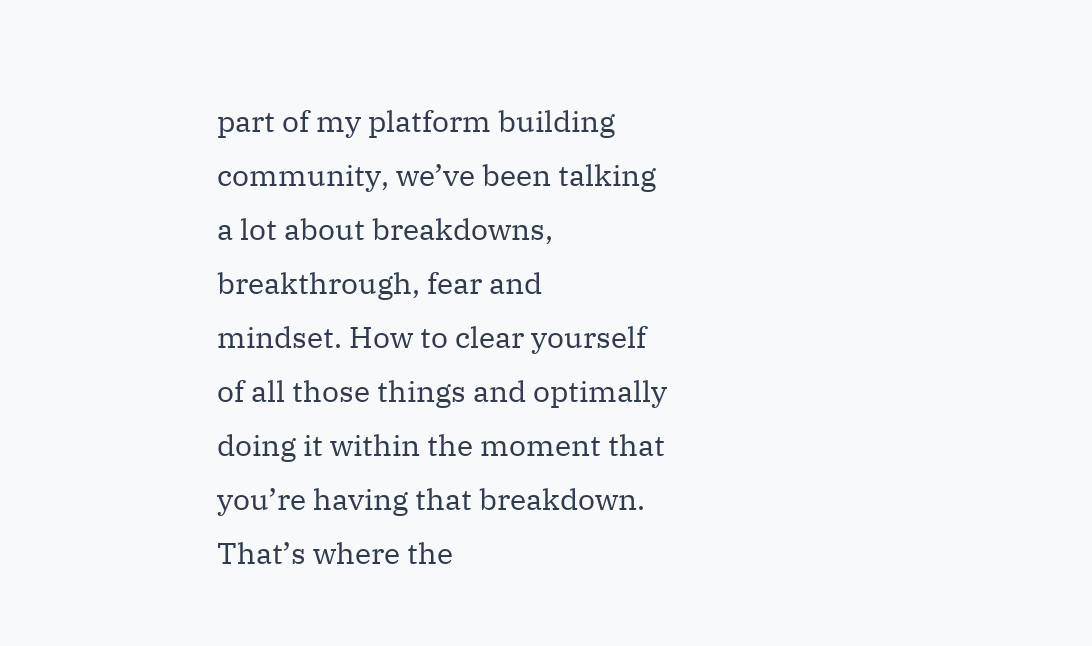part of my platform building community, we’ve been talking a lot about breakdowns, breakthrough, fear and mindset. How to clear yourself of all those things and optimally doing it within the moment that you’re having that breakdown. That’s where the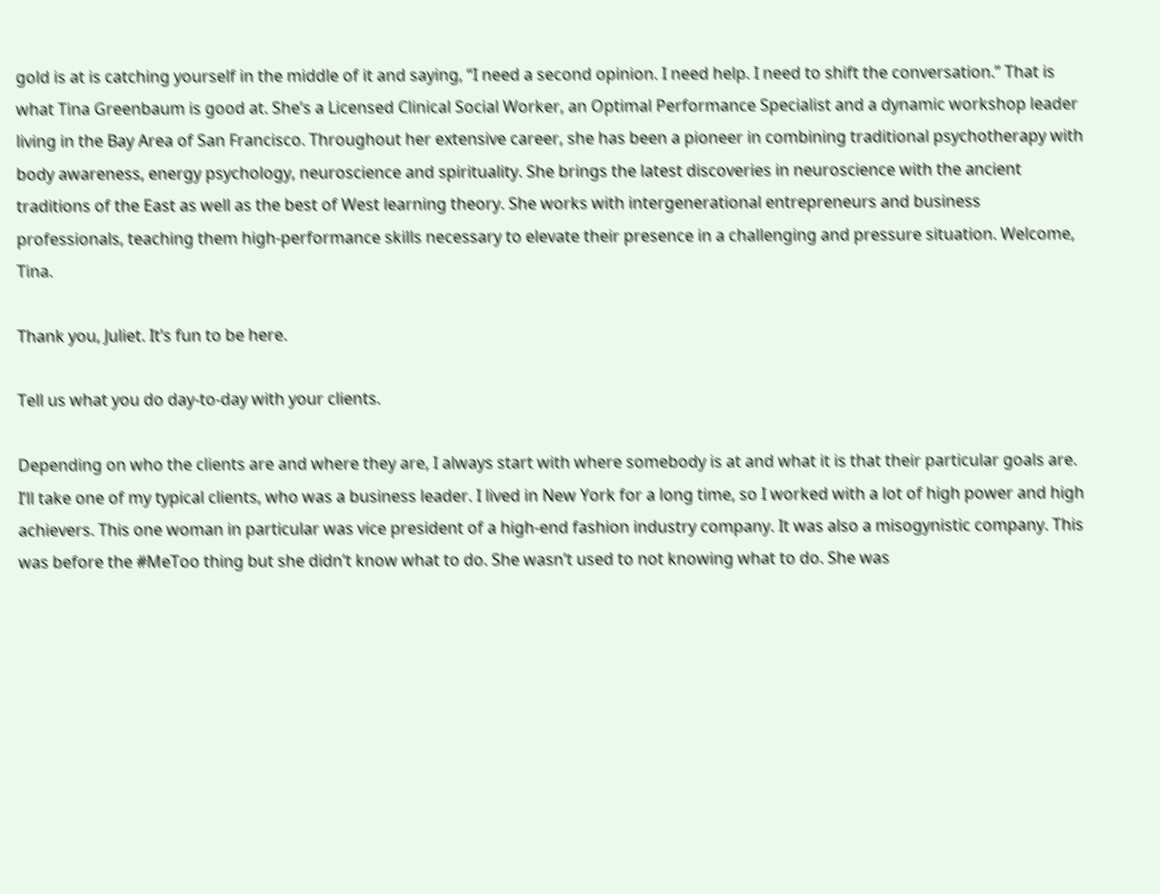gold is at is catching yourself in the middle of it and saying, “I need a second opinion. I need help. I need to shift the conversation.” That is what Tina Greenbaum is good at. She’s a Licensed Clinical Social Worker, an Optimal Performance Specialist and a dynamic workshop leader living in the Bay Area of San Francisco. Throughout her extensive career, she has been a pioneer in combining traditional psychotherapy with body awareness, energy psychology, neuroscience and spirituality. She brings the latest discoveries in neuroscience with the ancient traditions of the East as well as the best of West learning theory. She works with intergenerational entrepreneurs and business professionals, teaching them high-performance skills necessary to elevate their presence in a challenging and pressure situation. Welcome, Tina.

Thank you, Juliet. It’s fun to be here.

Tell us what you do day-to-day with your clients.

Depending on who the clients are and where they are, I always start with where somebody is at and what it is that their particular goals are. I’ll take one of my typical clients, who was a business leader. I lived in New York for a long time, so I worked with a lot of high power and high achievers. This one woman in particular was vice president of a high-end fashion industry company. It was also a misogynistic company. This was before the #MeToo thing but she didn’t know what to do. She wasn’t used to not knowing what to do. She was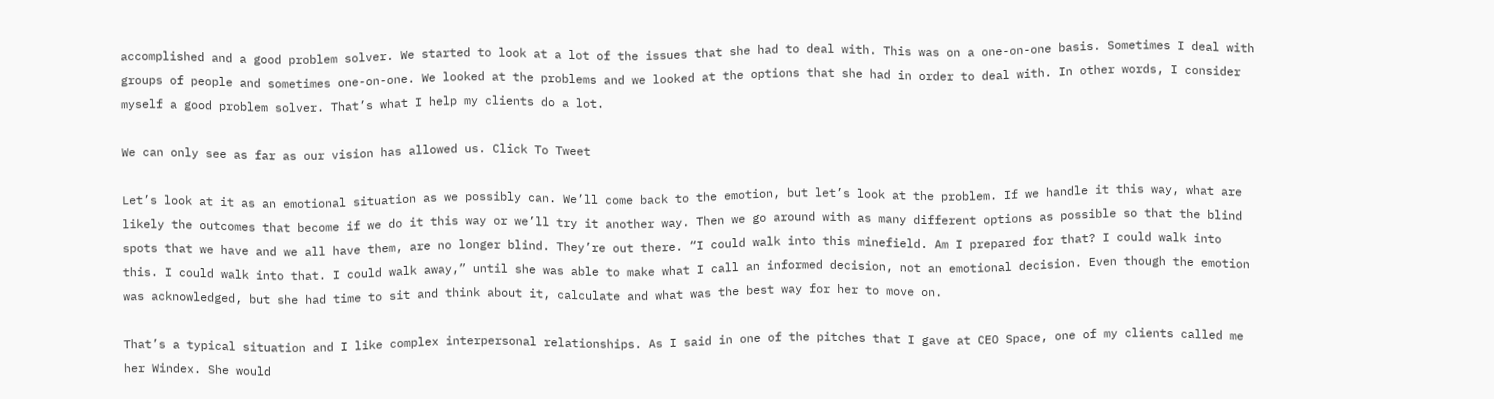accomplished and a good problem solver. We started to look at a lot of the issues that she had to deal with. This was on a one-on-one basis. Sometimes I deal with groups of people and sometimes one-on-one. We looked at the problems and we looked at the options that she had in order to deal with. In other words, I consider myself a good problem solver. That’s what I help my clients do a lot.

We can only see as far as our vision has allowed us. Click To Tweet

Let’s look at it as an emotional situation as we possibly can. We’ll come back to the emotion, but let’s look at the problem. If we handle it this way, what are likely the outcomes that become if we do it this way or we’ll try it another way. Then we go around with as many different options as possible so that the blind spots that we have and we all have them, are no longer blind. They’re out there. “I could walk into this minefield. Am I prepared for that? I could walk into this. I could walk into that. I could walk away,” until she was able to make what I call an informed decision, not an emotional decision. Even though the emotion was acknowledged, but she had time to sit and think about it, calculate and what was the best way for her to move on.

That’s a typical situation and I like complex interpersonal relationships. As I said in one of the pitches that I gave at CEO Space, one of my clients called me her Windex. She would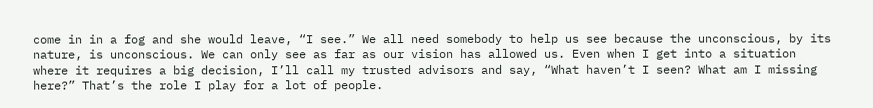come in in a fog and she would leave, “I see.” We all need somebody to help us see because the unconscious, by its nature, is unconscious. We can only see as far as our vision has allowed us. Even when I get into a situation where it requires a big decision, I’ll call my trusted advisors and say, “What haven’t I seen? What am I missing here?” That’s the role I play for a lot of people.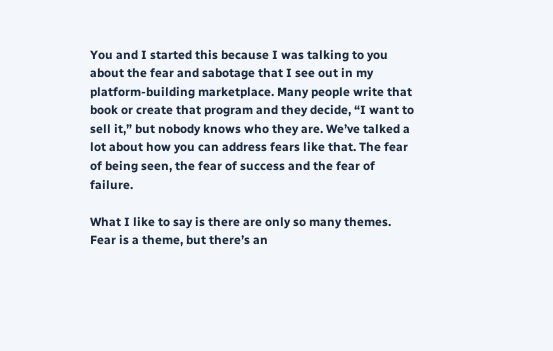You and I started this because I was talking to you about the fear and sabotage that I see out in my platform-building marketplace. Many people write that book or create that program and they decide, “I want to sell it,” but nobody knows who they are. We’ve talked a lot about how you can address fears like that. The fear of being seen, the fear of success and the fear of failure.

What I like to say is there are only so many themes. Fear is a theme, but there’s an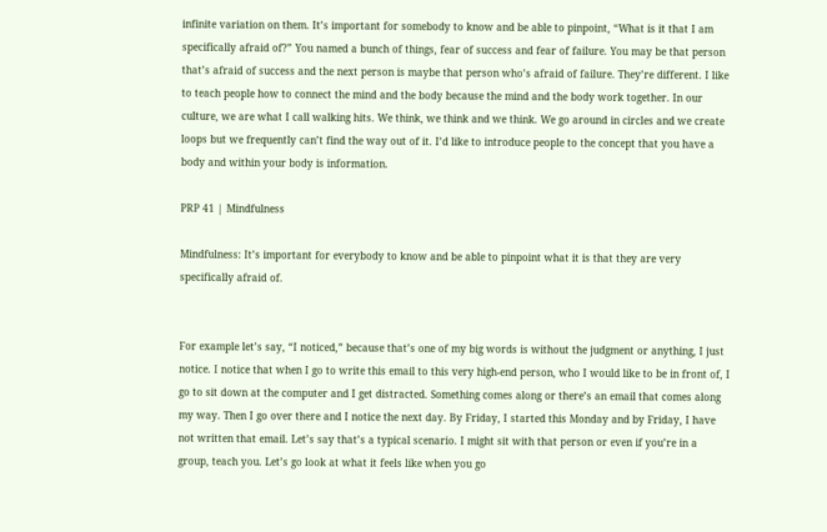infinite variation on them. It’s important for somebody to know and be able to pinpoint, “What is it that I am specifically afraid of?” You named a bunch of things, fear of success and fear of failure. You may be that person that’s afraid of success and the next person is maybe that person who’s afraid of failure. They’re different. I like to teach people how to connect the mind and the body because the mind and the body work together. In our culture, we are what I call walking hits. We think, we think and we think. We go around in circles and we create loops but we frequently can’t find the way out of it. I’d like to introduce people to the concept that you have a body and within your body is information.

PRP 41 | Mindfulness

Mindfulness: It’s important for everybody to know and be able to pinpoint what it is that they are very specifically afraid of.


For example let’s say, “I noticed,” because that’s one of my big words is without the judgment or anything, I just notice. I notice that when I go to write this email to this very high-end person, who I would like to be in front of, I go to sit down at the computer and I get distracted. Something comes along or there’s an email that comes along my way. Then I go over there and I notice the next day. By Friday, I started this Monday and by Friday, I have not written that email. Let’s say that’s a typical scenario. I might sit with that person or even if you’re in a group, teach you. Let’s go look at what it feels like when you go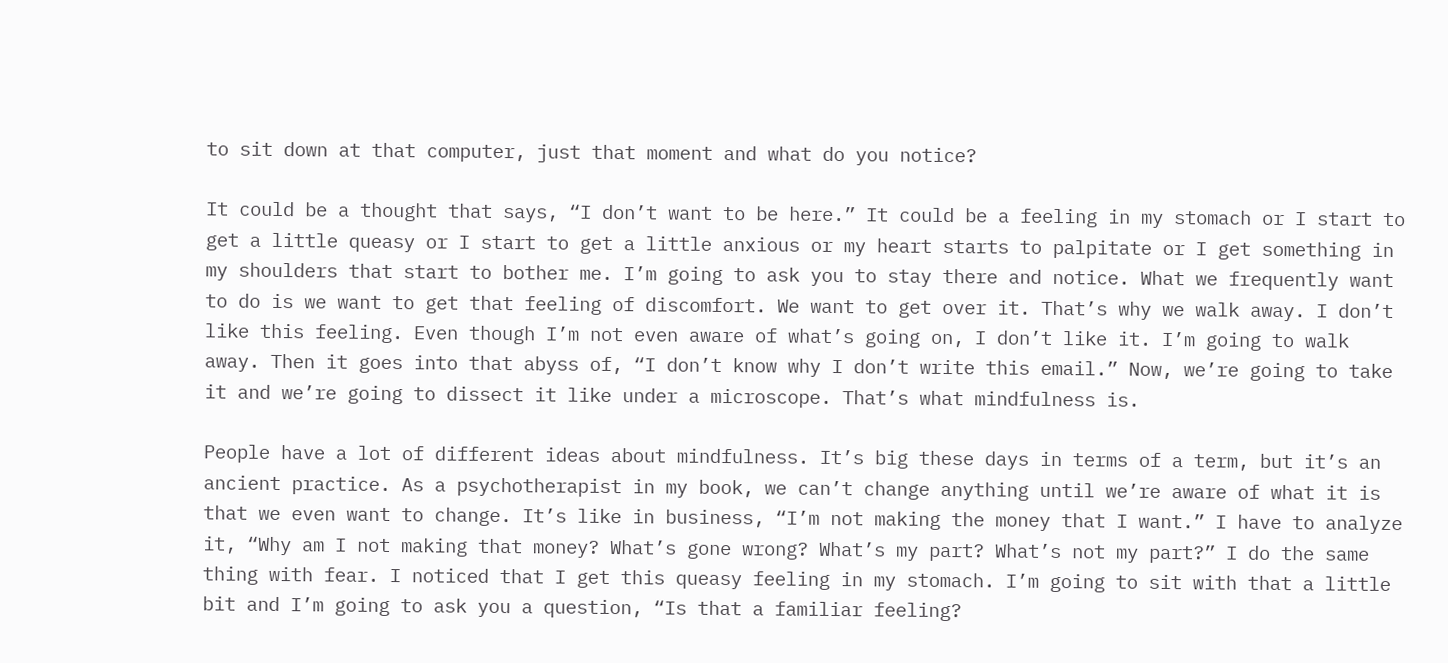to sit down at that computer, just that moment and what do you notice?

It could be a thought that says, “I don’t want to be here.” It could be a feeling in my stomach or I start to get a little queasy or I start to get a little anxious or my heart starts to palpitate or I get something in my shoulders that start to bother me. I’m going to ask you to stay there and notice. What we frequently want to do is we want to get that feeling of discomfort. We want to get over it. That’s why we walk away. I don’t like this feeling. Even though I’m not even aware of what’s going on, I don’t like it. I’m going to walk away. Then it goes into that abyss of, “I don’t know why I don’t write this email.” Now, we’re going to take it and we’re going to dissect it like under a microscope. That’s what mindfulness is.

People have a lot of different ideas about mindfulness. It’s big these days in terms of a term, but it’s an ancient practice. As a psychotherapist in my book, we can’t change anything until we’re aware of what it is that we even want to change. It’s like in business, “I’m not making the money that I want.” I have to analyze it, “Why am I not making that money? What’s gone wrong? What’s my part? What’s not my part?” I do the same thing with fear. I noticed that I get this queasy feeling in my stomach. I’m going to sit with that a little bit and I’m going to ask you a question, “Is that a familiar feeling?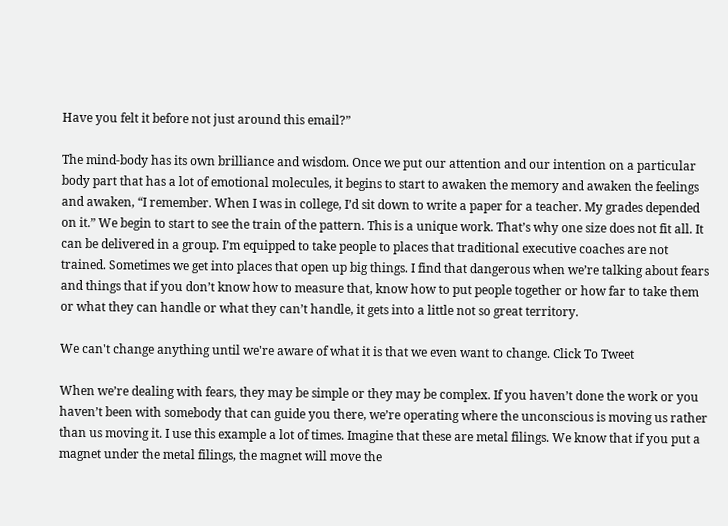Have you felt it before not just around this email?”

The mind-body has its own brilliance and wisdom. Once we put our attention and our intention on a particular body part that has a lot of emotional molecules, it begins to start to awaken the memory and awaken the feelings and awaken, “I remember. When I was in college, I’d sit down to write a paper for a teacher. My grades depended on it.” We begin to start to see the train of the pattern. This is a unique work. That’s why one size does not fit all. It can be delivered in a group. I’m equipped to take people to places that traditional executive coaches are not trained. Sometimes we get into places that open up big things. I find that dangerous when we’re talking about fears and things that if you don’t know how to measure that, know how to put people together or how far to take them or what they can handle or what they can’t handle, it gets into a little not so great territory.

We can't change anything until we're aware of what it is that we even want to change. Click To Tweet

When we’re dealing with fears, they may be simple or they may be complex. If you haven’t done the work or you haven’t been with somebody that can guide you there, we’re operating where the unconscious is moving us rather than us moving it. I use this example a lot of times. Imagine that these are metal filings. We know that if you put a magnet under the metal filings, the magnet will move the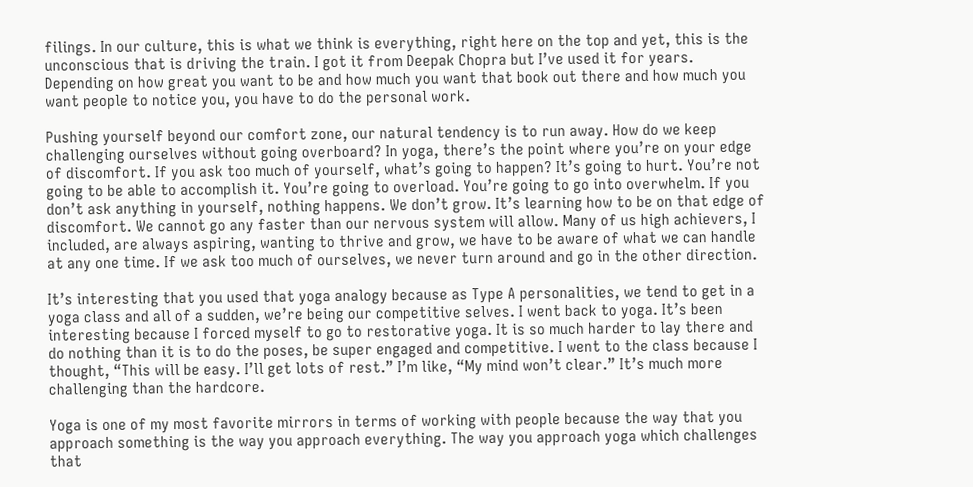filings. In our culture, this is what we think is everything, right here on the top and yet, this is the unconscious that is driving the train. I got it from Deepak Chopra but I’ve used it for years. Depending on how great you want to be and how much you want that book out there and how much you want people to notice you, you have to do the personal work.

Pushing yourself beyond our comfort zone, our natural tendency is to run away. How do we keep challenging ourselves without going overboard? In yoga, there’s the point where you’re on your edge of discomfort. If you ask too much of yourself, what’s going to happen? It’s going to hurt. You’re not going to be able to accomplish it. You’re going to overload. You’re going to go into overwhelm. If you don’t ask anything in yourself, nothing happens. We don’t grow. It’s learning how to be on that edge of discomfort. We cannot go any faster than our nervous system will allow. Many of us high achievers, I included, are always aspiring, wanting to thrive and grow, we have to be aware of what we can handle at any one time. If we ask too much of ourselves, we never turn around and go in the other direction.

It’s interesting that you used that yoga analogy because as Type A personalities, we tend to get in a yoga class and all of a sudden, we’re being our competitive selves. I went back to yoga. It’s been interesting because I forced myself to go to restorative yoga. It is so much harder to lay there and do nothing than it is to do the poses, be super engaged and competitive. I went to the class because I thought, “This will be easy. I’ll get lots of rest.” I’m like, “My mind won’t clear.” It’s much more challenging than the hardcore.

Yoga is one of my most favorite mirrors in terms of working with people because the way that you approach something is the way you approach everything. The way you approach yoga which challenges that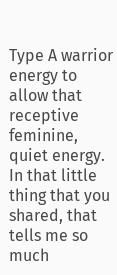Type A warrior energy to allow that receptive feminine, quiet energy. In that little thing that you shared, that tells me so much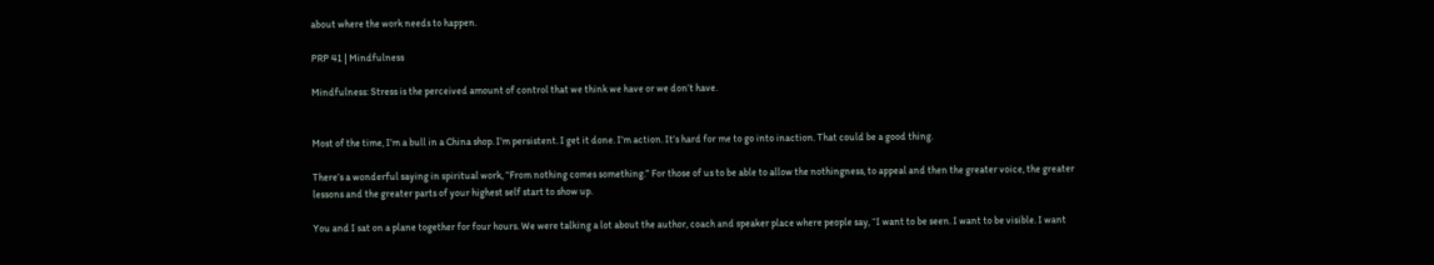about where the work needs to happen.

PRP 41 | Mindfulness

Mindfulness: Stress is the perceived amount of control that we think we have or we don’t have.


Most of the time, I’m a bull in a China shop. I’m persistent. I get it done. I’m action. It’s hard for me to go into inaction. That could be a good thing.

There’s a wonderful saying in spiritual work, “From nothing comes something.” For those of us to be able to allow the nothingness, to appeal and then the greater voice, the greater lessons and the greater parts of your highest self start to show up.

You and I sat on a plane together for four hours. We were talking a lot about the author, coach and speaker place where people say, “I want to be seen. I want to be visible. I want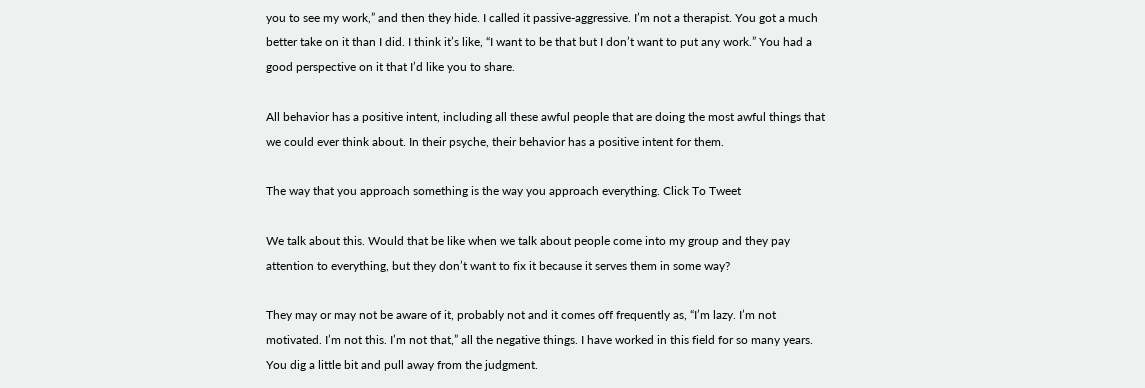you to see my work,” and then they hide. I called it passive-aggressive. I’m not a therapist. You got a much better take on it than I did. I think it’s like, “I want to be that but I don’t want to put any work.” You had a good perspective on it that I’d like you to share.

All behavior has a positive intent, including all these awful people that are doing the most awful things that we could ever think about. In their psyche, their behavior has a positive intent for them.

The way that you approach something is the way you approach everything. Click To Tweet

We talk about this. Would that be like when we talk about people come into my group and they pay attention to everything, but they don’t want to fix it because it serves them in some way?

They may or may not be aware of it, probably not and it comes off frequently as, “I’m lazy. I’m not motivated. I’m not this. I’m not that,” all the negative things. I have worked in this field for so many years. You dig a little bit and pull away from the judgment.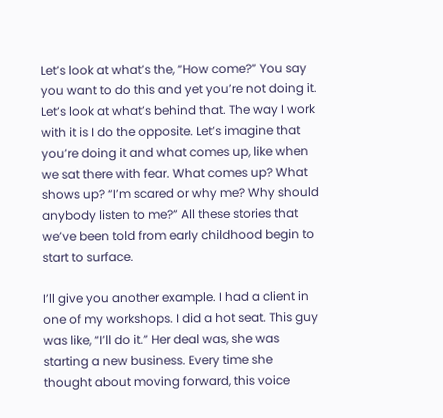Let’s look at what’s the, “How come?” You say you want to do this and yet you’re not doing it. Let’s look at what’s behind that. The way I work with it is I do the opposite. Let’s imagine that you’re doing it and what comes up, like when we sat there with fear. What comes up? What shows up? “I’m scared or why me? Why should anybody listen to me?” All these stories that we’ve been told from early childhood begin to start to surface.

I’ll give you another example. I had a client in one of my workshops. I did a hot seat. This guy was like, “I’ll do it.” Her deal was, she was starting a new business. Every time she thought about moving forward, this voice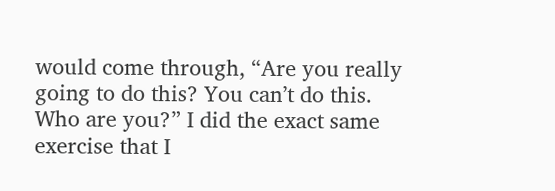would come through, “Are you really going to do this? You can’t do this. Who are you?” I did the exact same exercise that I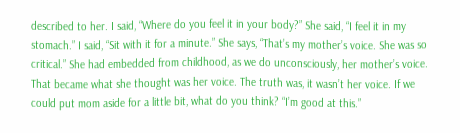described to her. I said, “Where do you feel it in your body?” She said, “I feel it in my stomach.” I said, “Sit with it for a minute.” She says, “That’s my mother’s voice. She was so critical.” She had embedded from childhood, as we do unconsciously, her mother’s voice. That became what she thought was her voice. The truth was, it wasn’t her voice. If we could put mom aside for a little bit, what do you think? “I’m good at this.”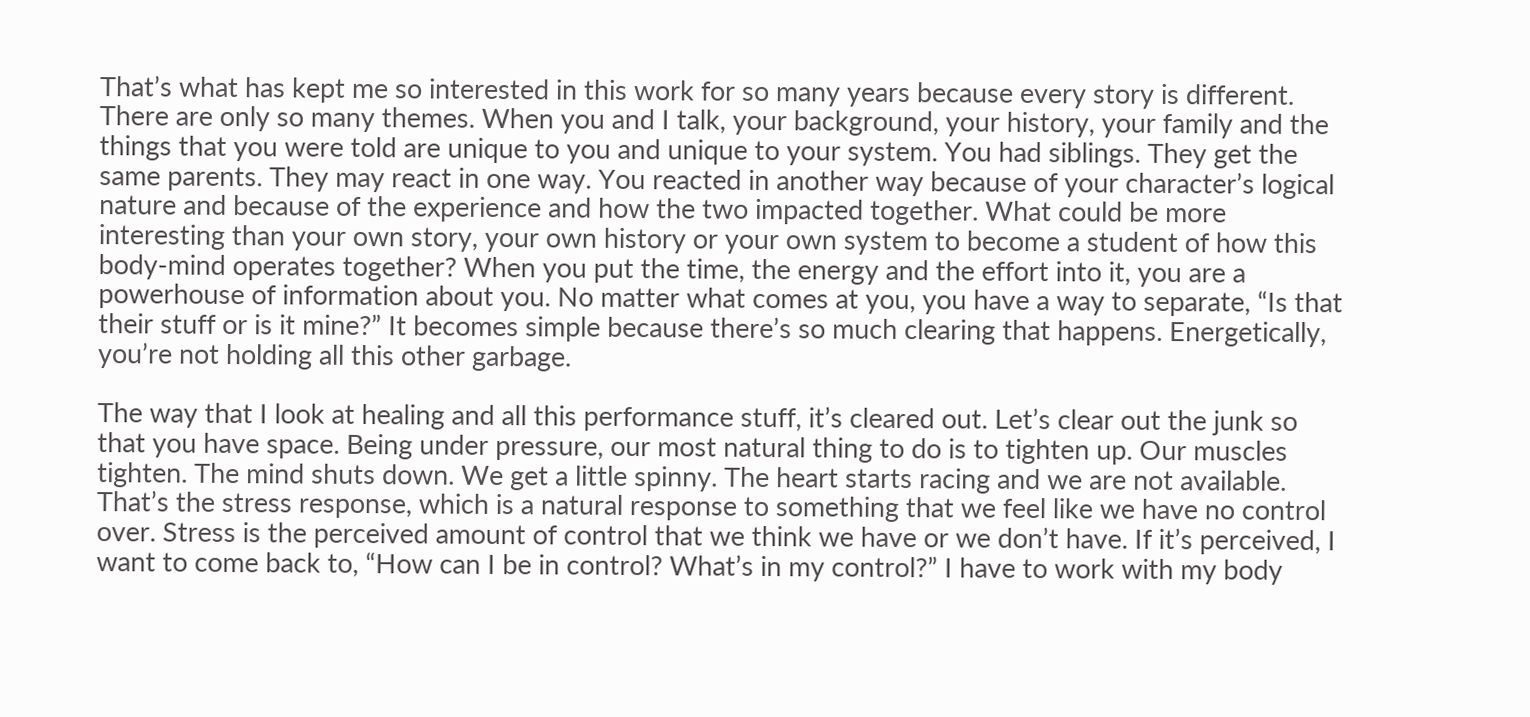That’s what has kept me so interested in this work for so many years because every story is different. There are only so many themes. When you and I talk, your background, your history, your family and the things that you were told are unique to you and unique to your system. You had siblings. They get the same parents. They may react in one way. You reacted in another way because of your character’s logical nature and because of the experience and how the two impacted together. What could be more interesting than your own story, your own history or your own system to become a student of how this body-mind operates together? When you put the time, the energy and the effort into it, you are a powerhouse of information about you. No matter what comes at you, you have a way to separate, “Is that their stuff or is it mine?” It becomes simple because there’s so much clearing that happens. Energetically, you’re not holding all this other garbage.

The way that I look at healing and all this performance stuff, it’s cleared out. Let’s clear out the junk so that you have space. Being under pressure, our most natural thing to do is to tighten up. Our muscles tighten. The mind shuts down. We get a little spinny. The heart starts racing and we are not available. That’s the stress response, which is a natural response to something that we feel like we have no control over. Stress is the perceived amount of control that we think we have or we don’t have. If it’s perceived, I want to come back to, “How can I be in control? What’s in my control?” I have to work with my body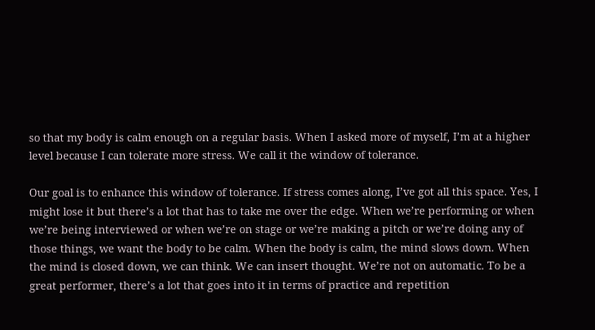so that my body is calm enough on a regular basis. When I asked more of myself, I’m at a higher level because I can tolerate more stress. We call it the window of tolerance.

Our goal is to enhance this window of tolerance. If stress comes along, I’ve got all this space. Yes, I might lose it but there’s a lot that has to take me over the edge. When we’re performing or when we’re being interviewed or when we’re on stage or we’re making a pitch or we’re doing any of those things, we want the body to be calm. When the body is calm, the mind slows down. When the mind is closed down, we can think. We can insert thought. We’re not on automatic. To be a great performer, there’s a lot that goes into it in terms of practice and repetition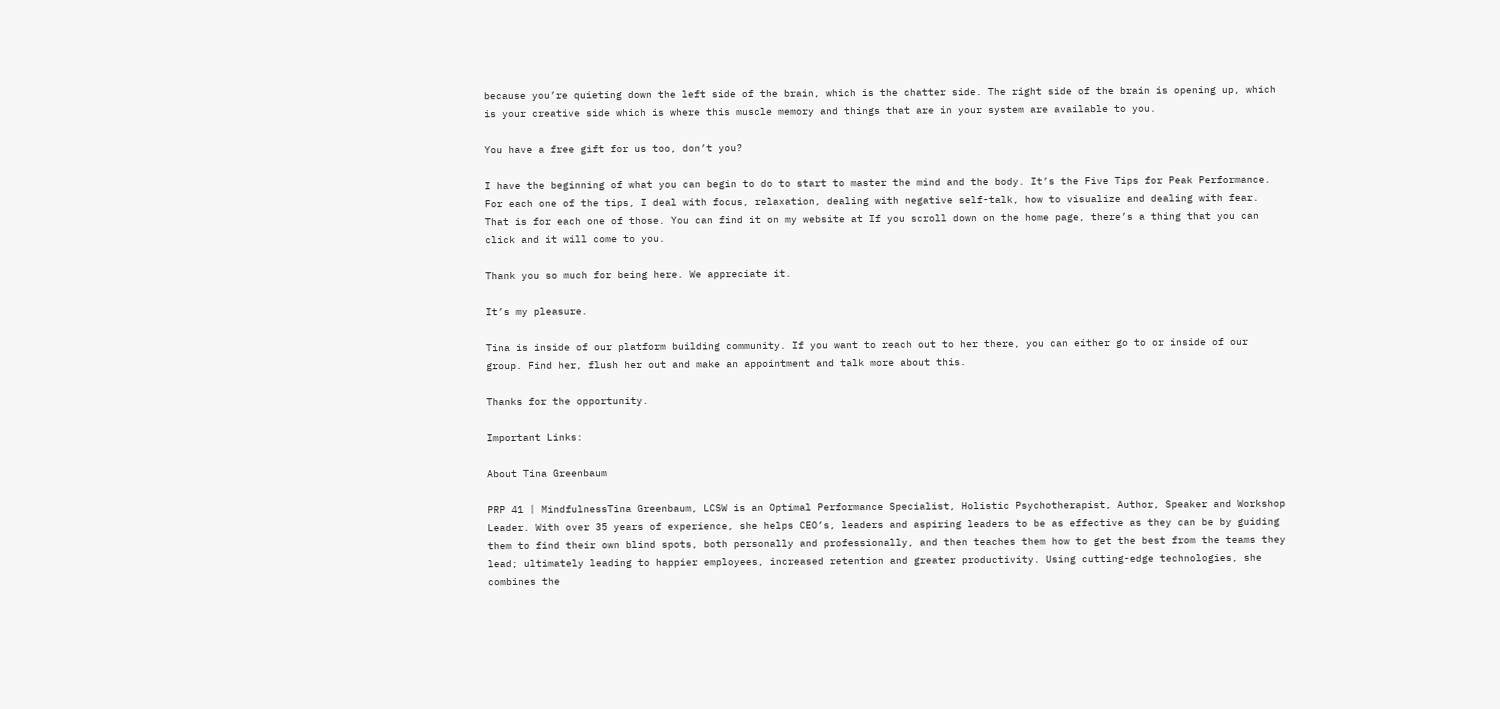because you’re quieting down the left side of the brain, which is the chatter side. The right side of the brain is opening up, which is your creative side which is where this muscle memory and things that are in your system are available to you.

You have a free gift for us too, don’t you?

I have the beginning of what you can begin to do to start to master the mind and the body. It’s the Five Tips for Peak Performance. For each one of the tips, I deal with focus, relaxation, dealing with negative self-talk, how to visualize and dealing with fear. That is for each one of those. You can find it on my website at If you scroll down on the home page, there’s a thing that you can click and it will come to you.

Thank you so much for being here. We appreciate it.

It’s my pleasure.

Tina is inside of our platform building community. If you want to reach out to her there, you can either go to or inside of our group. Find her, flush her out and make an appointment and talk more about this.

Thanks for the opportunity.

Important Links:

About Tina Greenbaum

PRP 41 | MindfulnessTina Greenbaum, LCSW is an Optimal Performance Specialist, Holistic Psychotherapist, Author, Speaker and Workshop Leader. With over 35 years of experience, she helps CEO’s, leaders and aspiring leaders to be as effective as they can be by guiding them to find their own blind spots, both personally and professionally, and then teaches them how to get the best from the teams they lead; ultimately leading to happier employees, increased retention and greater productivity. Using cutting-edge technologies, she combines the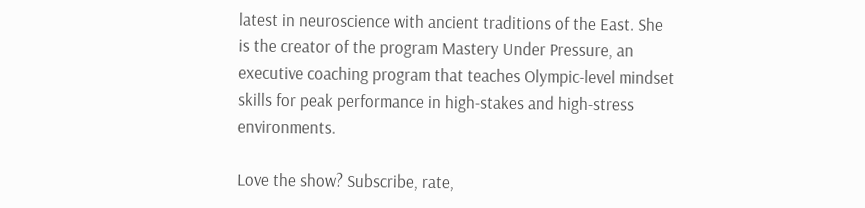latest in neuroscience with ancient traditions of the East. She is the creator of the program Mastery Under Pressure, an executive coaching program that teaches Olympic-level mindset skills for peak performance in high-stakes and high-stress environments.

Love the show? Subscribe, rate,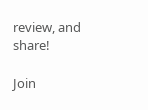review, and share!

Join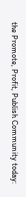the Promote, Profit, Publish Community today: